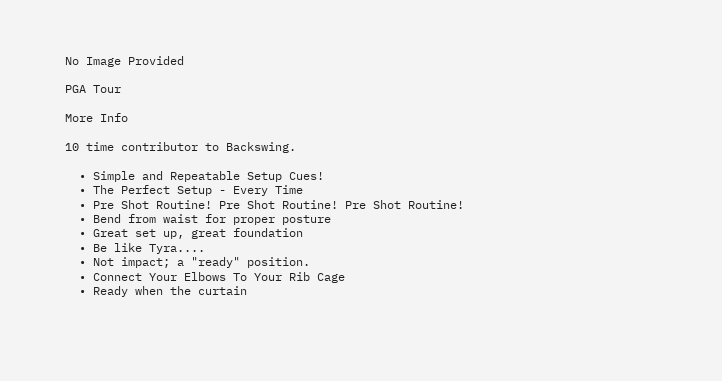No Image Provided

PGA Tour

More Info

10 time contributor to Backswing.

  • Simple and Repeatable Setup Cues!
  • The Perfect Setup - Every Time
  • Pre Shot Routine! Pre Shot Routine! Pre Shot Routine!
  • Bend from waist for proper posture
  • Great set up, great foundation
  • Be like Tyra....
  • Not impact; a "ready" position.
  • Connect Your Elbows To Your Rib Cage
  • Ready when the curtain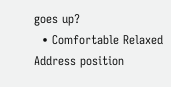goes up?
  • Comfortable Relaxed Address position